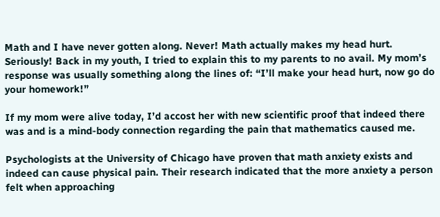Math and I have never gotten along. Never! Math actually makes my head hurt. Seriously! Back in my youth, I tried to explain this to my parents to no avail. My mom’s response was usually something along the lines of: “I’ll make your head hurt, now go do your homework!”

If my mom were alive today, I’d accost her with new scientific proof that indeed there was and is a mind-body connection regarding the pain that mathematics caused me.

Psychologists at the University of Chicago have proven that math anxiety exists and indeed can cause physical pain. Their research indicated that the more anxiety a person felt when approaching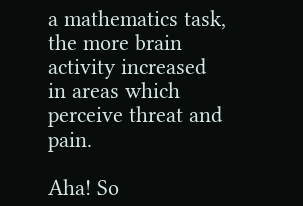a mathematics task, the more brain activity increased in areas which perceive threat and pain.

Aha! So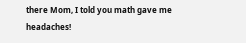there Mom, I told you math gave me headaches!